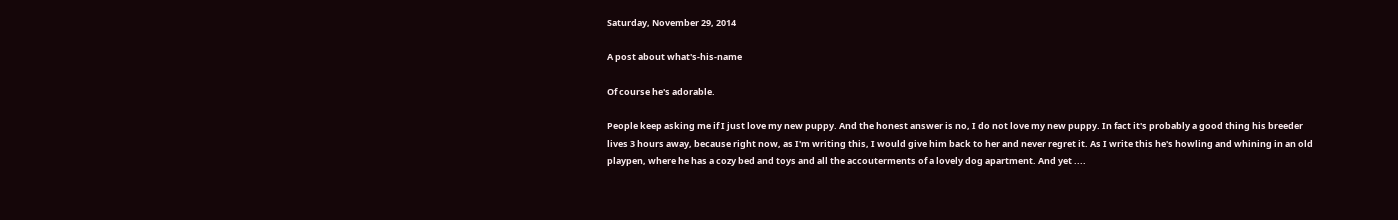Saturday, November 29, 2014

A post about what's-his-name

Of course he's adorable.

People keep asking me if I just love my new puppy. And the honest answer is no, I do not love my new puppy. In fact it's probably a good thing his breeder lives 3 hours away, because right now, as I'm writing this, I would give him back to her and never regret it. As I write this he's howling and whining in an old playpen, where he has a cozy bed and toys and all the accouterments of a lovely dog apartment. And yet ....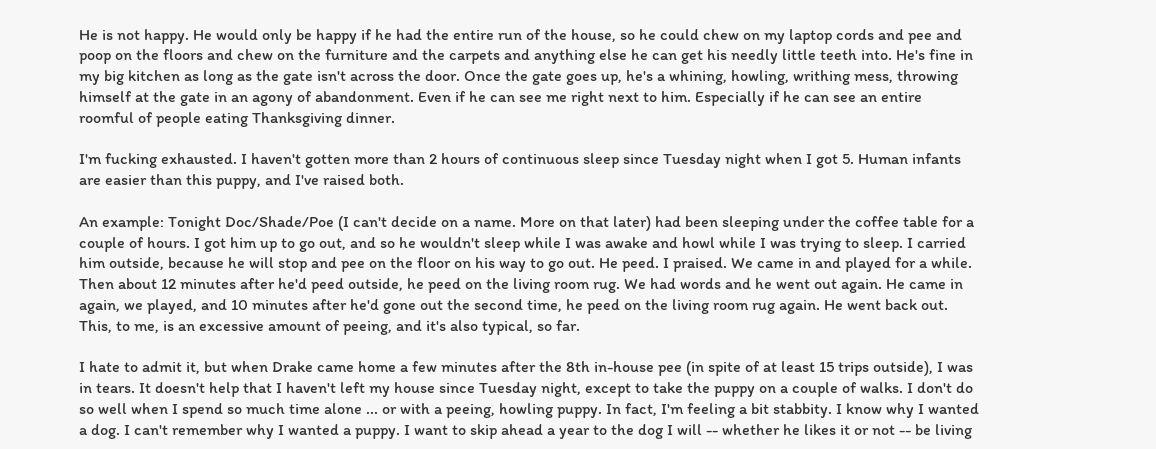He is not happy. He would only be happy if he had the entire run of the house, so he could chew on my laptop cords and pee and poop on the floors and chew on the furniture and the carpets and anything else he can get his needly little teeth into. He's fine in my big kitchen as long as the gate isn't across the door. Once the gate goes up, he's a whining, howling, writhing mess, throwing himself at the gate in an agony of abandonment. Even if he can see me right next to him. Especially if he can see an entire roomful of people eating Thanksgiving dinner.

I'm fucking exhausted. I haven't gotten more than 2 hours of continuous sleep since Tuesday night when I got 5. Human infants are easier than this puppy, and I've raised both.

An example: Tonight Doc/Shade/Poe (I can't decide on a name. More on that later) had been sleeping under the coffee table for a couple of hours. I got him up to go out, and so he wouldn't sleep while I was awake and howl while I was trying to sleep. I carried him outside, because he will stop and pee on the floor on his way to go out. He peed. I praised. We came in and played for a while. Then about 12 minutes after he'd peed outside, he peed on the living room rug. We had words and he went out again. He came in again, we played, and 10 minutes after he'd gone out the second time, he peed on the living room rug again. He went back out. This, to me, is an excessive amount of peeing, and it's also typical, so far.

I hate to admit it, but when Drake came home a few minutes after the 8th in-house pee (in spite of at least 15 trips outside), I was in tears. It doesn't help that I haven't left my house since Tuesday night, except to take the puppy on a couple of walks. I don't do so well when I spend so much time alone ... or with a peeing, howling puppy. In fact, I'm feeling a bit stabbity. I know why I wanted a dog. I can't remember why I wanted a puppy. I want to skip ahead a year to the dog I will -- whether he likes it or not -- be living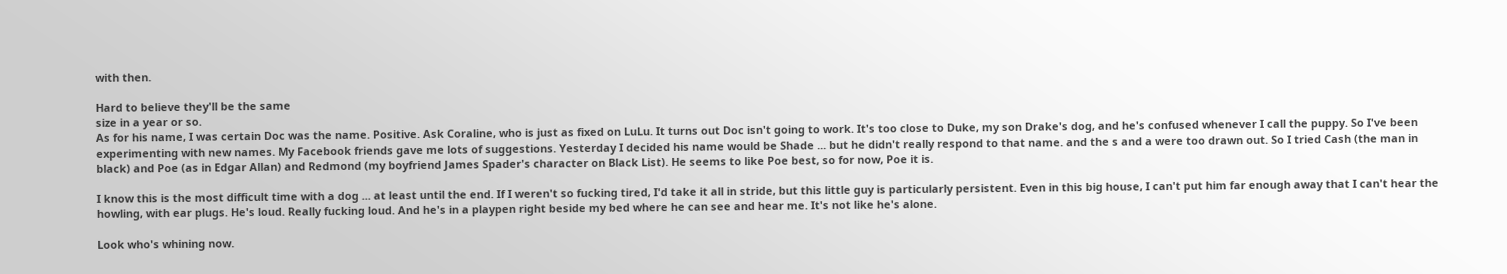with then.

Hard to believe they'll be the same
size in a year or so.
As for his name, I was certain Doc was the name. Positive. Ask Coraline, who is just as fixed on LuLu. It turns out Doc isn't going to work. It's too close to Duke, my son Drake's dog, and he's confused whenever I call the puppy. So I've been experimenting with new names. My Facebook friends gave me lots of suggestions. Yesterday I decided his name would be Shade ... but he didn't really respond to that name. and the s and a were too drawn out. So I tried Cash (the man in black) and Poe (as in Edgar Allan) and Redmond (my boyfriend James Spader's character on Black List). He seems to like Poe best, so for now, Poe it is.

I know this is the most difficult time with a dog ... at least until the end. If I weren't so fucking tired, I'd take it all in stride, but this little guy is particularly persistent. Even in this big house, I can't put him far enough away that I can't hear the howling, with ear plugs. He's loud. Really fucking loud. And he's in a playpen right beside my bed where he can see and hear me. It's not like he's alone.

Look who's whining now.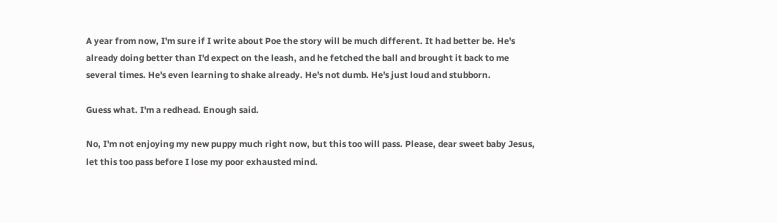A year from now, I'm sure if I write about Poe the story will be much different. It had better be. He's already doing better than I'd expect on the leash, and he fetched the ball and brought it back to me several times. He's even learning to shake already. He's not dumb. He's just loud and stubborn.

Guess what. I'm a redhead. Enough said.

No, I'm not enjoying my new puppy much right now, but this too will pass. Please, dear sweet baby Jesus, let this too pass before I lose my poor exhausted mind.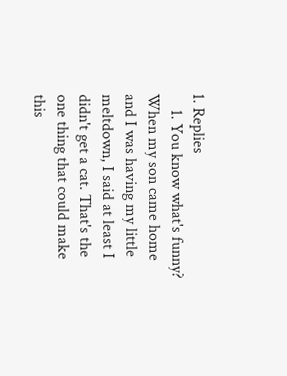1. Replies
    1. You know what's funny? When my son came home and I was having my little meltdown, I said at least I didn't get a cat. That's the one thing that could make this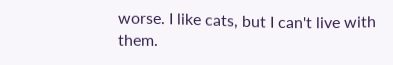worse. I like cats, but I can't live with them.